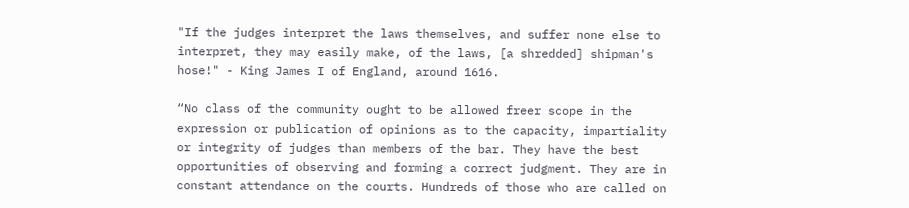"If the judges interpret the laws themselves, and suffer none else to interpret, they may easily make, of the laws, [a shredded] shipman's hose!" - King James I of England, around 1616.

“No class of the community ought to be allowed freer scope in the expression or publication of opinions as to the capacity, impartiality or integrity of judges than members of the bar. They have the best opportunities of observing and forming a correct judgment. They are in constant attendance on the courts. Hundreds of those who are called on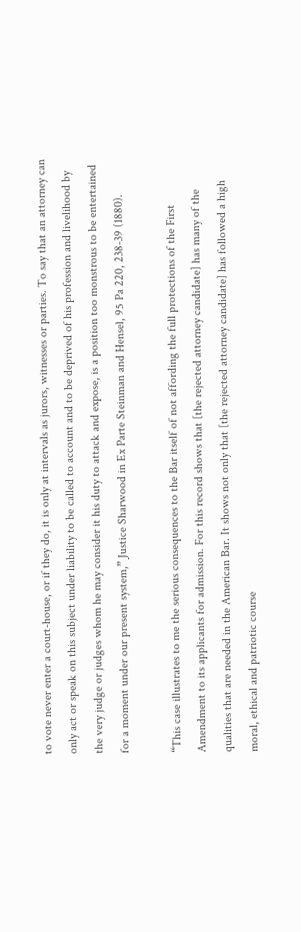to vote never enter a court-house, or if they do, it is only at intervals as jurors, witnesses or parties. To say that an attorney can only act or speak on this subject under liability to be called to account and to be deprived of his profession and livelihood by the very judge or judges whom he may consider it his duty to attack and expose, is a position too monstrous to be entertained for a moment under our present system,” Justice Sharwood in Ex Parte Steinman and Hensel, 95 Pa 220, 238-39 (1880).

“This case illustrates to me the serious consequences to the Bar itself of not affording the full protections of the First Amendment to its applicants for admission. For this record shows that [the rejected attorney candidate] has many of the qualities that are needed in the American Bar. It shows not only that [the rejected attorney candidate] has followed a high moral, ethical and patriotic course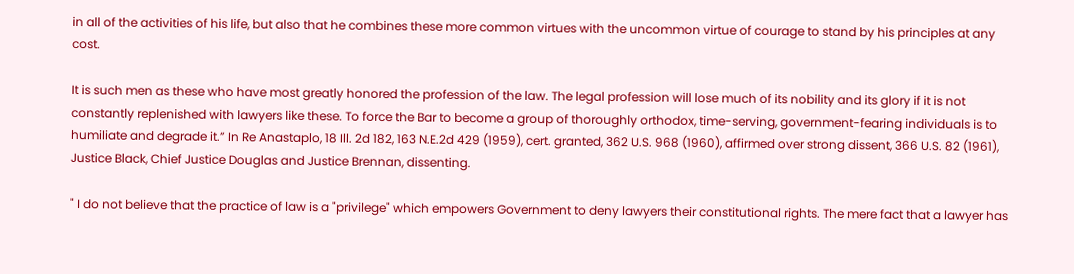in all of the activities of his life, but also that he combines these more common virtues with the uncommon virtue of courage to stand by his principles at any cost.

It is such men as these who have most greatly honored the profession of the law. The legal profession will lose much of its nobility and its glory if it is not constantly replenished with lawyers like these. To force the Bar to become a group of thoroughly orthodox, time-serving, government-fearing individuals is to humiliate and degrade it.” In Re Anastaplo, 18 Ill. 2d 182, 163 N.E.2d 429 (1959), cert. granted, 362 U.S. 968 (1960), affirmed over strong dissent, 366 U.S. 82 (1961), Justice Black, Chief Justice Douglas and Justice Brennan, dissenting.

" I do not believe that the practice of law is a "privilege" which empowers Government to deny lawyers their constitutional rights. The mere fact that a lawyer has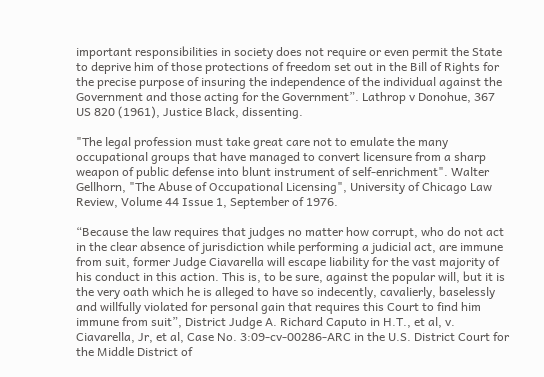important responsibilities in society does not require or even permit the State to deprive him of those protections of freedom set out in the Bill of Rights for the precise purpose of insuring the independence of the individual against the Government and those acting for the Government”. Lathrop v Donohue, 367 US 820 (1961), Justice Black, dissenting.

"The legal profession must take great care not to emulate the many occupational groups that have managed to convert licensure from a sharp weapon of public defense into blunt instrument of self-enrichment". Walter Gellhorn, "The Abuse of Occupational Licensing", University of Chicago Law Review, Volume 44 Issue 1, September of 1976.

“Because the law requires that judges no matter how corrupt, who do not act in the clear absence of jurisdiction while performing a judicial act, are immune from suit, former Judge Ciavarella will escape liability for the vast majority of his conduct in this action. This is, to be sure, against the popular will, but it is the very oath which he is alleged to have so indecently, cavalierly, baselessly and willfully violated for personal gain that requires this Court to find him immune from suit”, District Judge A. Richard Caputo in H.T., et al, v. Ciavarella, Jr, et al, Case No. 3:09-cv-00286-ARC in the U.S. District Court for the Middle District of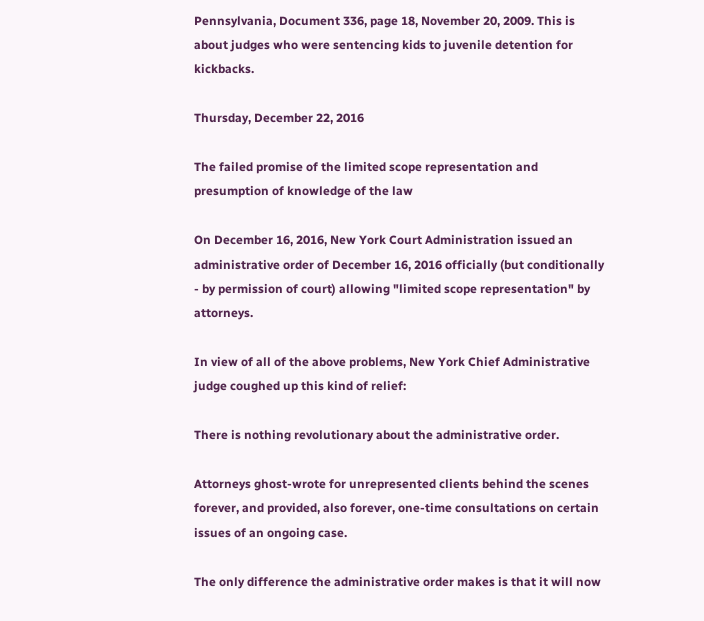Pennsylvania, Document 336, page 18, November 20, 2009. This is about judges who were sentencing kids to juvenile detention for kickbacks.

Thursday, December 22, 2016

The failed promise of the limited scope representation and presumption of knowledge of the law

On December 16, 2016, New York Court Administration issued an administrative order of December 16, 2016 officially (but conditionally - by permission of court) allowing "limited scope representation" by attorneys.

In view of all of the above problems, New York Chief Administrative judge coughed up this kind of relief:

There is nothing revolutionary about the administrative order.

Attorneys ghost-wrote for unrepresented clients behind the scenes forever, and provided, also forever, one-time consultations on certain issues of an ongoing case.

The only difference the administrative order makes is that it will now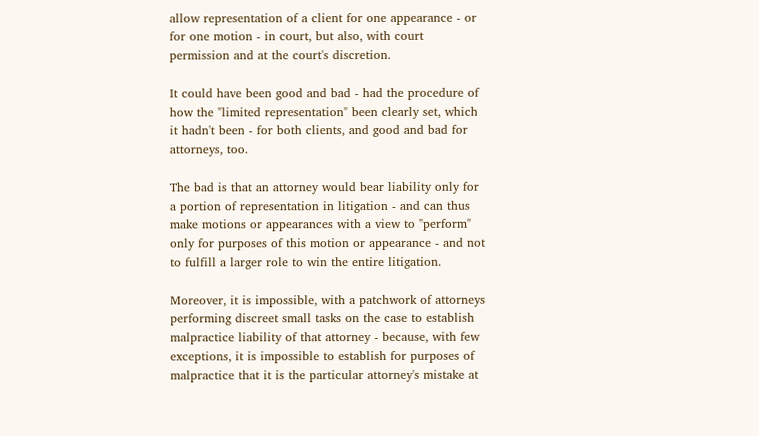allow representation of a client for one appearance - or for one motion - in court, but also, with court permission and at the court's discretion.

It could have been good and bad - had the procedure of how the "limited representation" been clearly set, which it hadn't been - for both clients, and good and bad for attorneys, too.

The bad is that an attorney would bear liability only for a portion of representation in litigation - and can thus make motions or appearances with a view to "perform" only for purposes of this motion or appearance - and not to fulfill a larger role to win the entire litigation.

Moreover, it is impossible, with a patchwork of attorneys performing discreet small tasks on the case to establish malpractice liability of that attorney - because, with few exceptions, it is impossible to establish for purposes of malpractice that it is the particular attorney's mistake at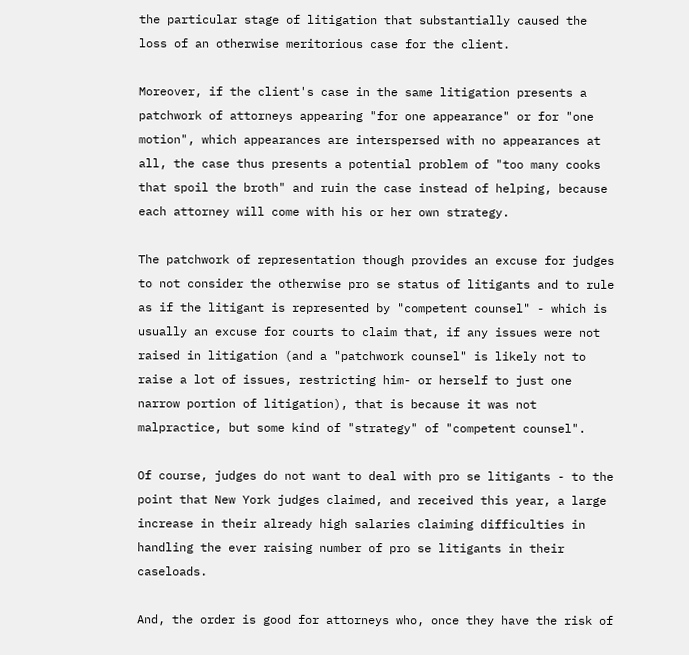the particular stage of litigation that substantially caused the loss of an otherwise meritorious case for the client.

Moreover, if the client's case in the same litigation presents a patchwork of attorneys appearing "for one appearance" or for "one motion", which appearances are interspersed with no appearances at all, the case thus presents a potential problem of "too many cooks that spoil the broth" and ruin the case instead of helping, because each attorney will come with his or her own strategy.

The patchwork of representation though provides an excuse for judges to not consider the otherwise pro se status of litigants and to rule as if the litigant is represented by "competent counsel" - which is usually an excuse for courts to claim that, if any issues were not raised in litigation (and a "patchwork counsel" is likely not to raise a lot of issues, restricting him- or herself to just one narrow portion of litigation), that is because it was not malpractice, but some kind of "strategy" of "competent counsel".

Of course, judges do not want to deal with pro se litigants - to the point that New York judges claimed, and received this year, a large increase in their already high salaries claiming difficulties in handling the ever raising number of pro se litigants in their caseloads.

And, the order is good for attorneys who, once they have the risk of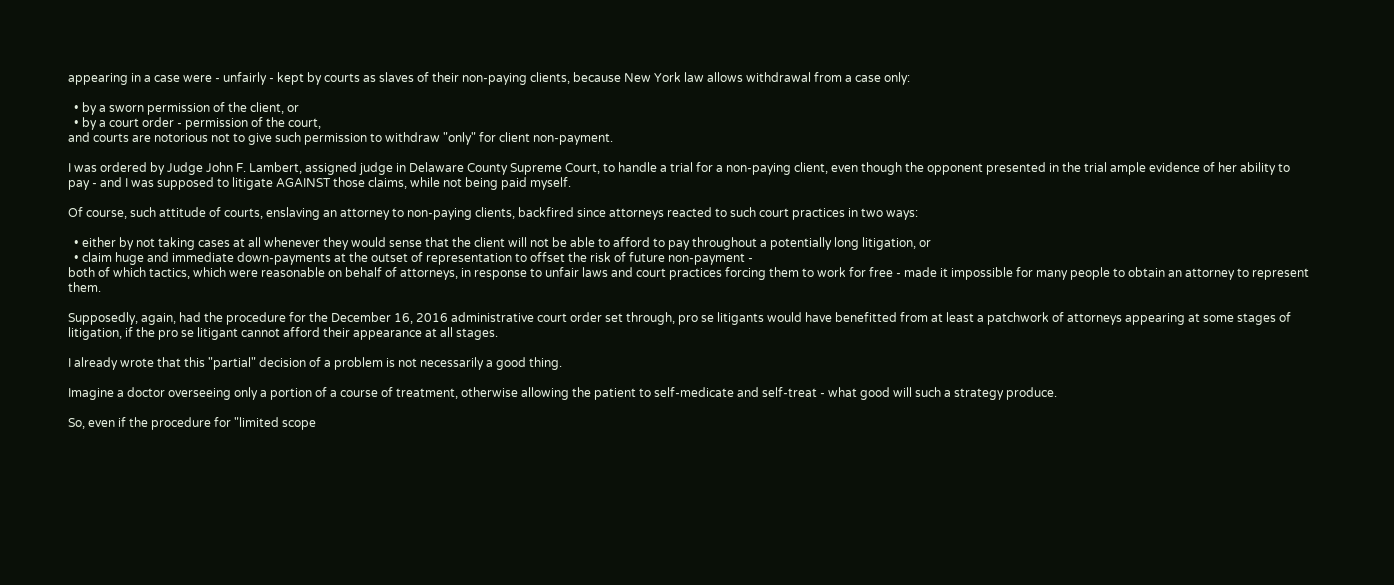appearing in a case were - unfairly - kept by courts as slaves of their non-paying clients, because New York law allows withdrawal from a case only:

  • by a sworn permission of the client, or
  • by a court order - permission of the court,
and courts are notorious not to give such permission to withdraw "only" for client non-payment.

I was ordered by Judge John F. Lambert, assigned judge in Delaware County Supreme Court, to handle a trial for a non-paying client, even though the opponent presented in the trial ample evidence of her ability to pay - and I was supposed to litigate AGAINST those claims, while not being paid myself.

Of course, such attitude of courts, enslaving an attorney to non-paying clients, backfired since attorneys reacted to such court practices in two ways:

  • either by not taking cases at all whenever they would sense that the client will not be able to afford to pay throughout a potentially long litigation, or
  • claim huge and immediate down-payments at the outset of representation to offset the risk of future non-payment -
both of which tactics, which were reasonable on behalf of attorneys, in response to unfair laws and court practices forcing them to work for free - made it impossible for many people to obtain an attorney to represent them.

Supposedly, again, had the procedure for the December 16, 2016 administrative court order set through, pro se litigants would have benefitted from at least a patchwork of attorneys appearing at some stages of litigation, if the pro se litigant cannot afford their appearance at all stages.

I already wrote that this "partial" decision of a problem is not necessarily a good thing.

Imagine a doctor overseeing only a portion of a course of treatment, otherwise allowing the patient to self-medicate and self-treat - what good will such a strategy produce.

So, even if the procedure for "limited scope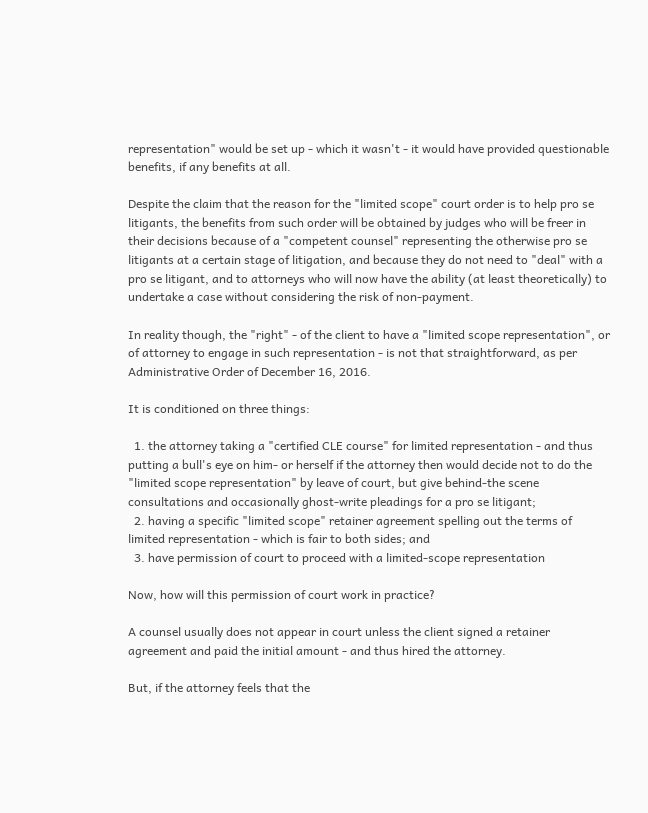representation" would be set up - which it wasn't - it would have provided questionable benefits, if any benefits at all.

Despite the claim that the reason for the "limited scope" court order is to help pro se litigants, the benefits from such order will be obtained by judges who will be freer in their decisions because of a "competent counsel" representing the otherwise pro se litigants at a certain stage of litigation, and because they do not need to "deal" with a pro se litigant, and to attorneys who will now have the ability (at least theoretically) to undertake a case without considering the risk of non-payment.

In reality though, the "right" - of the client to have a "limited scope representation", or of attorney to engage in such representation - is not that straightforward, as per Administrative Order of December 16, 2016.

It is conditioned on three things:

  1. the attorney taking a "certified CLE course" for limited representation - and thus putting a bull's eye on him- or herself if the attorney then would decide not to do the "limited scope representation" by leave of court, but give behind-the scene consultations and occasionally ghost-write pleadings for a pro se litigant;
  2. having a specific "limited scope" retainer agreement spelling out the terms of limited representation - which is fair to both sides; and
  3. have permission of court to proceed with a limited-scope representation

Now, how will this permission of court work in practice?

A counsel usually does not appear in court unless the client signed a retainer agreement and paid the initial amount - and thus hired the attorney.

But, if the attorney feels that the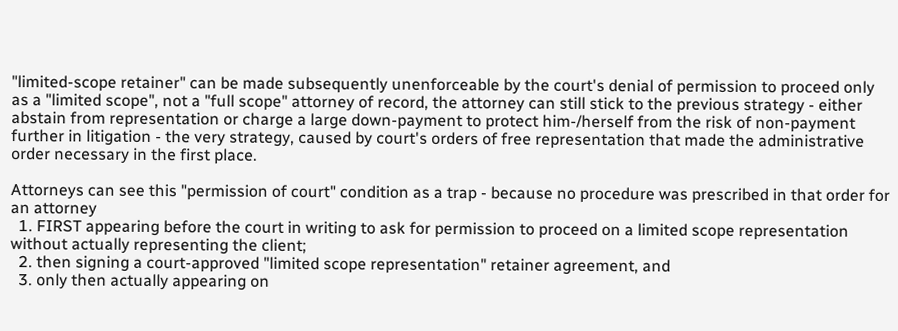"limited-scope retainer" can be made subsequently unenforceable by the court's denial of permission to proceed only as a "limited scope", not a "full scope" attorney of record, the attorney can still stick to the previous strategy - either abstain from representation or charge a large down-payment to protect him-/herself from the risk of non-payment further in litigation - the very strategy, caused by court's orders of free representation that made the administrative order necessary in the first place.

Attorneys can see this "permission of court" condition as a trap - because no procedure was prescribed in that order for an attorney
  1. FIRST appearing before the court in writing to ask for permission to proceed on a limited scope representation without actually representing the client;
  2. then signing a court-approved "limited scope representation" retainer agreement, and
  3. only then actually appearing on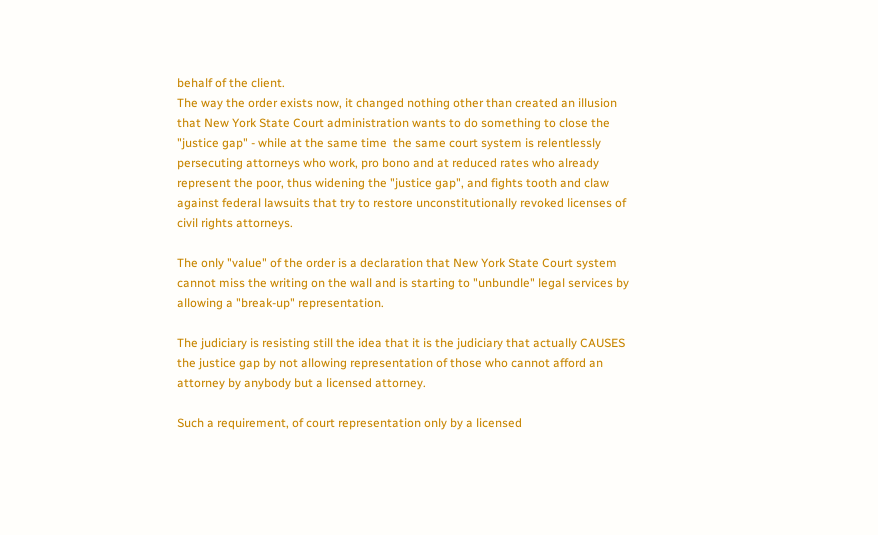behalf of the client.
The way the order exists now, it changed nothing other than created an illusion that New York State Court administration wants to do something to close the "justice gap" - while at the same time  the same court system is relentlessly persecuting attorneys who work, pro bono and at reduced rates who already represent the poor, thus widening the "justice gap", and fights tooth and claw against federal lawsuits that try to restore unconstitutionally revoked licenses of civil rights attorneys.

The only "value" of the order is a declaration that New York State Court system cannot miss the writing on the wall and is starting to "unbundle" legal services by allowing a "break-up" representation.

The judiciary is resisting still the idea that it is the judiciary that actually CAUSES the justice gap by not allowing representation of those who cannot afford an attorney by anybody but a licensed attorney.

Such a requirement, of court representation only by a licensed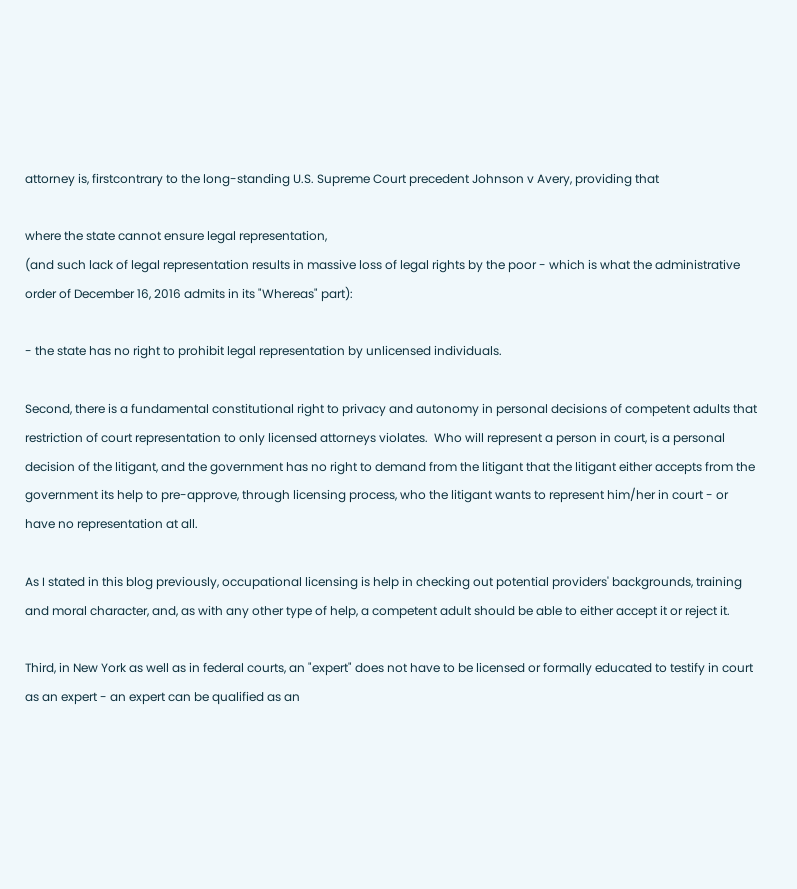attorney is, firstcontrary to the long-standing U.S. Supreme Court precedent Johnson v Avery, providing that

where the state cannot ensure legal representation,
(and such lack of legal representation results in massive loss of legal rights by the poor - which is what the administrative order of December 16, 2016 admits in its "Whereas" part):

- the state has no right to prohibit legal representation by unlicensed individuals.

Second, there is a fundamental constitutional right to privacy and autonomy in personal decisions of competent adults that restriction of court representation to only licensed attorneys violates.  Who will represent a person in court, is a personal decision of the litigant, and the government has no right to demand from the litigant that the litigant either accepts from the government its help to pre-approve, through licensing process, who the litigant wants to represent him/her in court - or have no representation at all.

As I stated in this blog previously, occupational licensing is help in checking out potential providers' backgrounds, training and moral character, and, as with any other type of help, a competent adult should be able to either accept it or reject it.

Third, in New York as well as in federal courts, an "expert" does not have to be licensed or formally educated to testify in court as an expert - an expert can be qualified as an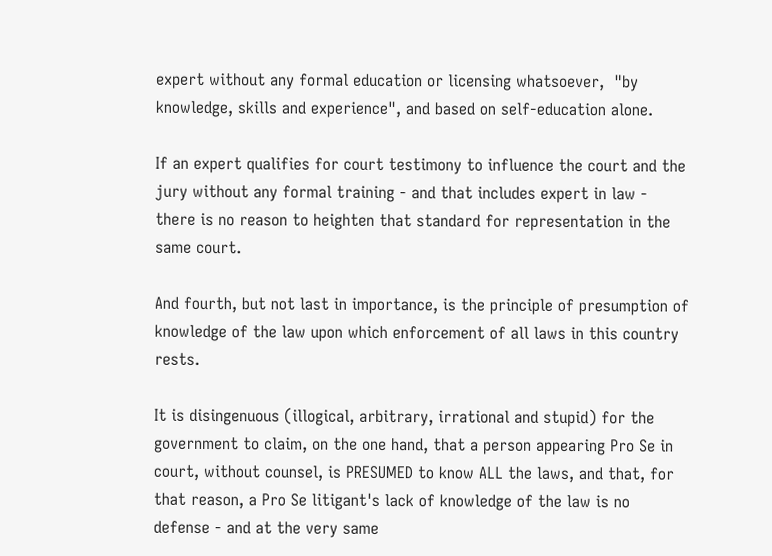expert without any formal education or licensing whatsoever,  "by knowledge, skills and experience", and based on self-education alone.

If an expert qualifies for court testimony to influence the court and the jury without any formal training - and that includes expert in law - there is no reason to heighten that standard for representation in the same court.

And fourth, but not last in importance, is the principle of presumption of knowledge of the law upon which enforcement of all laws in this country rests.

It is disingenuous (illogical, arbitrary, irrational and stupid) for the government to claim, on the one hand, that a person appearing Pro Se in court, without counsel, is PRESUMED to know ALL the laws, and that, for that reason, a Pro Se litigant's lack of knowledge of the law is no defense - and at the very same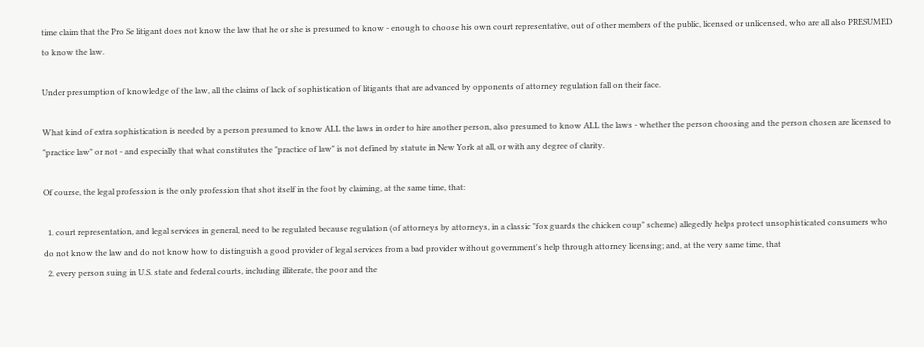time claim that the Pro Se litigant does not know the law that he or she is presumed to know - enough to choose his own court representative, out of other members of the public, licensed or unlicensed, who are all also PRESUMED to know the law.

Under presumption of knowledge of the law, all the claims of lack of sophistication of litigants that are advanced by opponents of attorney regulation fall on their face.

What kind of extra sophistication is needed by a person presumed to know ALL the laws in order to hire another person, also presumed to know ALL the laws - whether the person choosing and the person chosen are licensed to "practice law" or not - and especially that what constitutes the "practice of law" is not defined by statute in New York at all, or with any degree of clarity.

Of course, the legal profession is the only profession that shot itself in the foot by claiming, at the same time, that:

  1. court representation, and legal services in general, need to be regulated because regulation (of attorneys by attorneys, in a classic "fox guards the chicken coup" scheme) allegedly helps protect unsophisticated consumers who do not know the law and do not know how to distinguish a good provider of legal services from a bad provider without government's help through attorney licensing; and, at the very same time, that
  2. every person suing in U.S. state and federal courts, including illiterate, the poor and the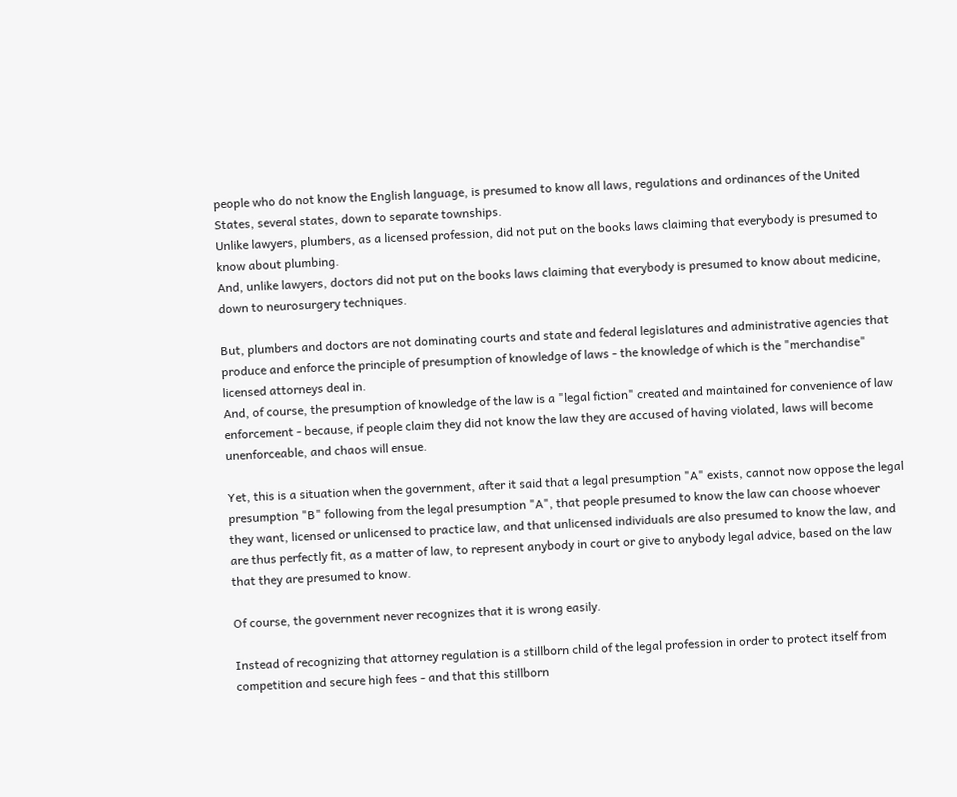people who do not know the English language, is presumed to know all laws, regulations and ordinances of the United States, several states, down to separate townships.
Unlike lawyers, plumbers, as a licensed profession, did not put on the books laws claiming that everybody is presumed to know about plumbing.
And, unlike lawyers, doctors did not put on the books laws claiming that everybody is presumed to know about medicine, down to neurosurgery techniques.

But, plumbers and doctors are not dominating courts and state and federal legislatures and administrative agencies that produce and enforce the principle of presumption of knowledge of laws - the knowledge of which is the "merchandise" licensed attorneys deal in.
And, of course, the presumption of knowledge of the law is a "legal fiction" created and maintained for convenience of law enforcement - because, if people claim they did not know the law they are accused of having violated, laws will become unenforceable, and chaos will ensue.

Yet, this is a situation when the government, after it said that a legal presumption "A" exists, cannot now oppose the legal presumption "B" following from the legal presumption "A", that people presumed to know the law can choose whoever they want, licensed or unlicensed to practice law, and that unlicensed individuals are also presumed to know the law, and are thus perfectly fit, as a matter of law, to represent anybody in court or give to anybody legal advice, based on the law that they are presumed to know.

Of course, the government never recognizes that it is wrong easily.

Instead of recognizing that attorney regulation is a stillborn child of the legal profession in order to protect itself from competition and secure high fees - and that this stillborn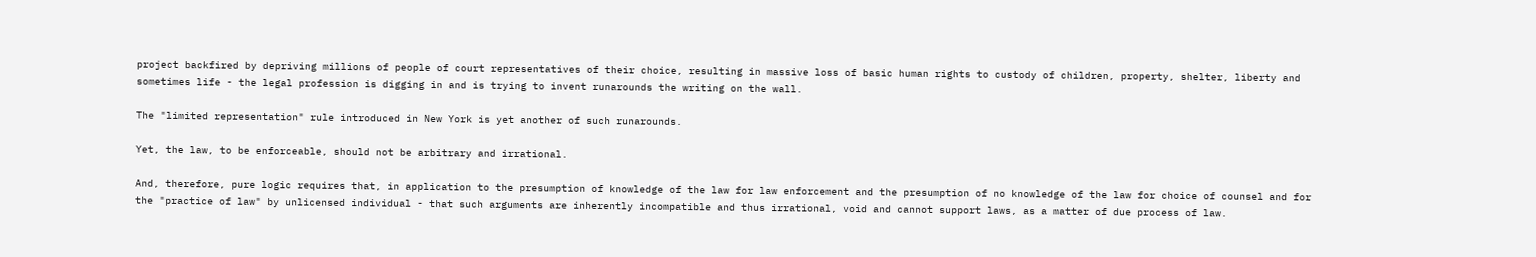project backfired by depriving millions of people of court representatives of their choice, resulting in massive loss of basic human rights to custody of children, property, shelter, liberty and sometimes life - the legal profession is digging in and is trying to invent runarounds the writing on the wall.

The "limited representation" rule introduced in New York is yet another of such runarounds.

Yet, the law, to be enforceable, should not be arbitrary and irrational.

And, therefore, pure logic requires that, in application to the presumption of knowledge of the law for law enforcement and the presumption of no knowledge of the law for choice of counsel and for the "practice of law" by unlicensed individual - that such arguments are inherently incompatible and thus irrational, void and cannot support laws, as a matter of due process of law.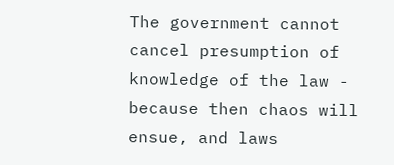The government cannot cancel presumption of knowledge of the law - because then chaos will ensue, and laws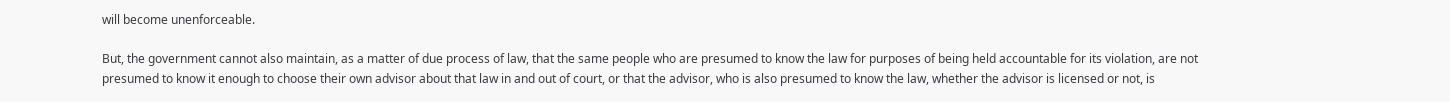will become unenforceable.

But, the government cannot also maintain, as a matter of due process of law, that the same people who are presumed to know the law for purposes of being held accountable for its violation, are not presumed to know it enough to choose their own advisor about that law in and out of court, or that the advisor, who is also presumed to know the law, whether the advisor is licensed or not, is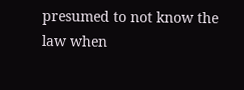presumed to not know the law when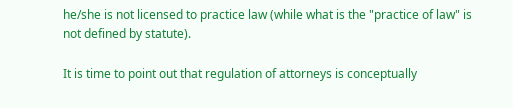he/she is not licensed to practice law (while what is the "practice of law" is not defined by statute).

It is time to point out that regulation of attorneys is conceptually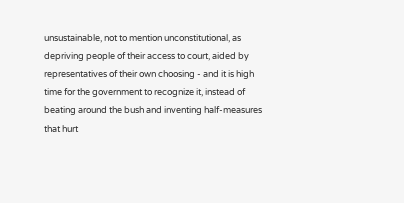unsustainable, not to mention unconstitutional, as depriving people of their access to court, aided by representatives of their own choosing - and it is high time for the government to recognize it, instead of beating around the bush and inventing half-measures that hurt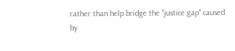rather than help bridge the "justice gap" caused by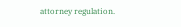attorney regulation.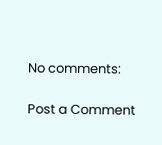No comments:

Post a Comment